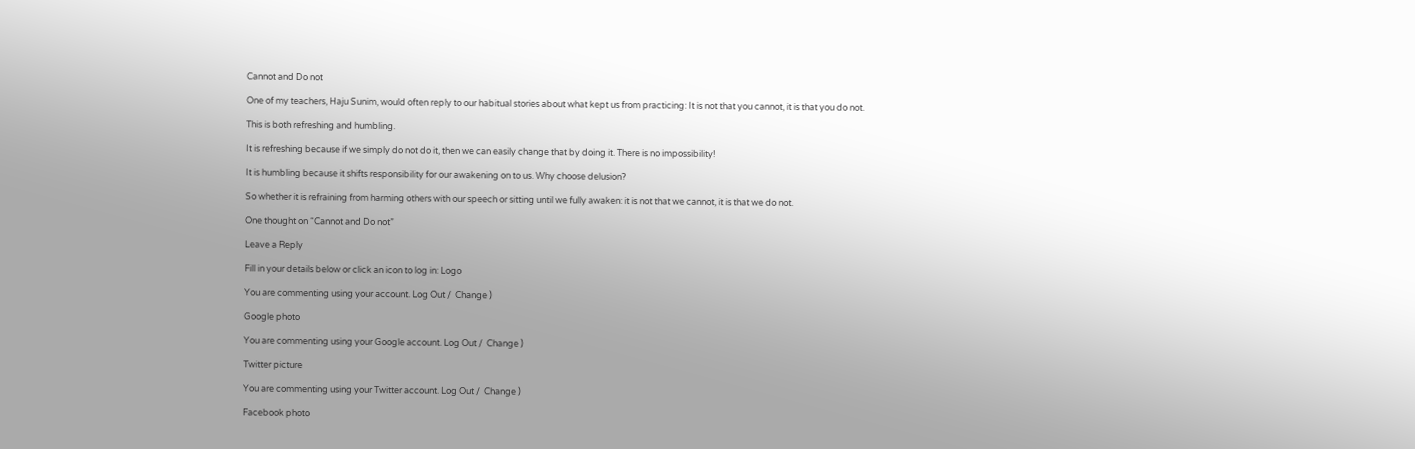Cannot and Do not

One of my teachers, Haju Sunim, would often reply to our habitual stories about what kept us from practicing: It is not that you cannot, it is that you do not.

This is both refreshing and humbling.

It is refreshing because if we simply do not do it, then we can easily change that by doing it. There is no impossibility!

It is humbling because it shifts responsibility for our awakening on to us. Why choose delusion?

So whether it is refraining from harming others with our speech or sitting until we fully awaken: it is not that we cannot, it is that we do not.

One thought on “Cannot and Do not”

Leave a Reply

Fill in your details below or click an icon to log in: Logo

You are commenting using your account. Log Out /  Change )

Google photo

You are commenting using your Google account. Log Out /  Change )

Twitter picture

You are commenting using your Twitter account. Log Out /  Change )

Facebook photo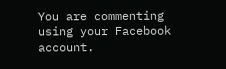You are commenting using your Facebook account.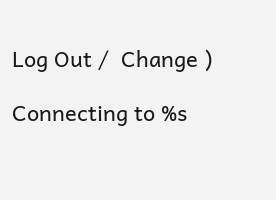Log Out /  Change )

Connecting to %s